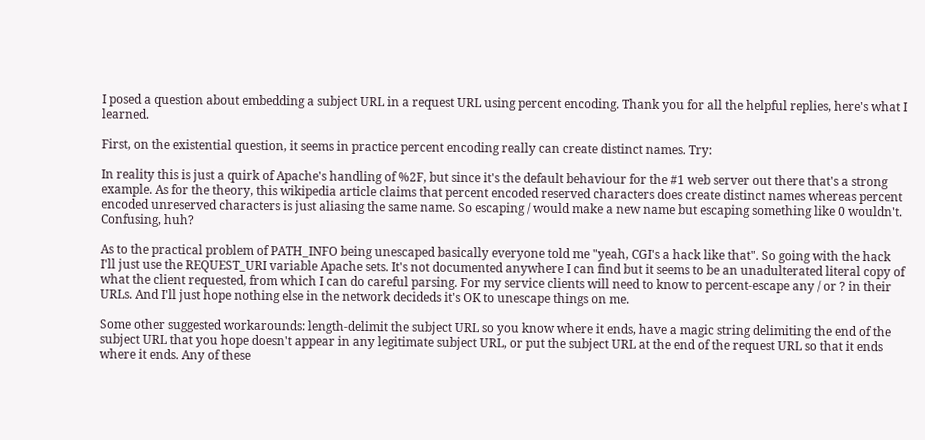I posed a question about embedding a subject URL in a request URL using percent encoding. Thank you for all the helpful replies, here's what I learned.

First, on the existential question, it seems in practice percent encoding really can create distinct names. Try:

In reality this is just a quirk of Apache's handling of %2F, but since it's the default behaviour for the #1 web server out there that's a strong example. As for the theory, this wikipedia article claims that percent encoded reserved characters does create distinct names whereas percent encoded unreserved characters is just aliasing the same name. So escaping / would make a new name but escaping something like 0 wouldn't. Confusing, huh?

As to the practical problem of PATH_INFO being unescaped basically everyone told me "yeah, CGI's a hack like that". So going with the hack I'll just use the REQUEST_URI variable Apache sets. It's not documented anywhere I can find but it seems to be an unadulterated literal copy of what the client requested, from which I can do careful parsing. For my service clients will need to know to percent-escape any / or ? in their URLs. And I'll just hope nothing else in the network decideds it's OK to unescape things on me.

Some other suggested workarounds: length-delimit the subject URL so you know where it ends, have a magic string delimiting the end of the subject URL that you hope doesn't appear in any legitimate subject URL, or put the subject URL at the end of the request URL so that it ends where it ends. Any of these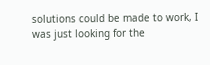solutions could be made to work, I was just looking for the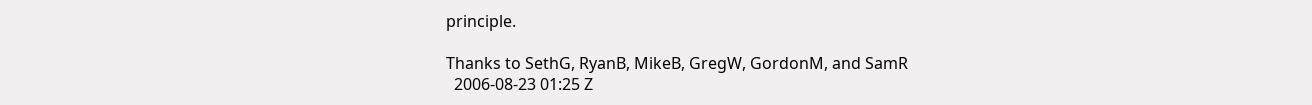principle.

Thanks to SethG, RyanB, MikeB, GregW, GordonM, and SamR
  2006-08-23 01:25 Z